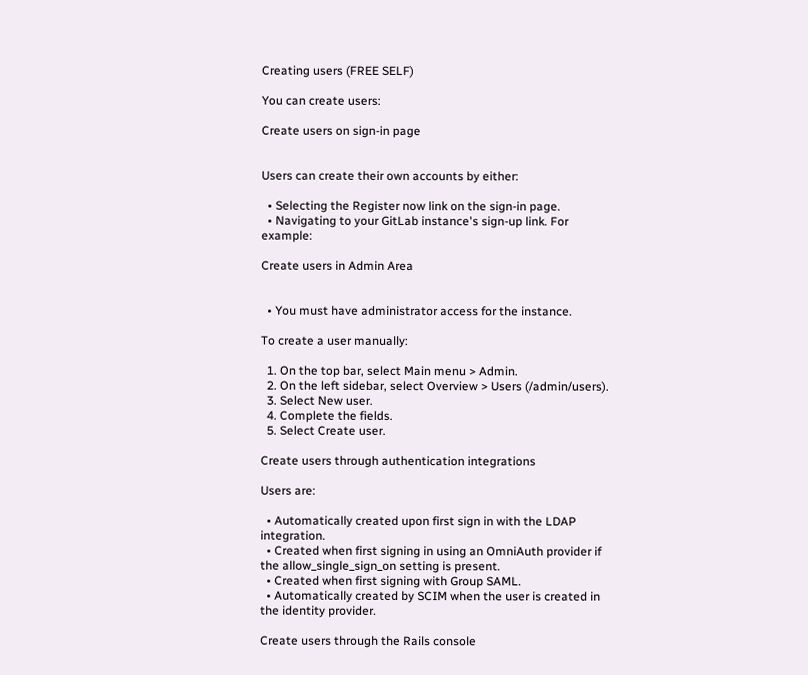Creating users (FREE SELF)

You can create users:

Create users on sign-in page


Users can create their own accounts by either:

  • Selecting the Register now link on the sign-in page.
  • Navigating to your GitLab instance's sign-up link. For example:

Create users in Admin Area


  • You must have administrator access for the instance.

To create a user manually:

  1. On the top bar, select Main menu > Admin.
  2. On the left sidebar, select Overview > Users (/admin/users).
  3. Select New user.
  4. Complete the fields.
  5. Select Create user.

Create users through authentication integrations

Users are:

  • Automatically created upon first sign in with the LDAP integration.
  • Created when first signing in using an OmniAuth provider if the allow_single_sign_on setting is present.
  • Created when first signing with Group SAML.
  • Automatically created by SCIM when the user is created in the identity provider.

Create users through the Rails console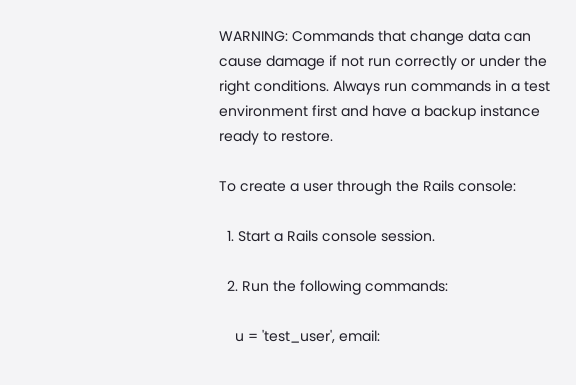WARNING: Commands that change data can cause damage if not run correctly or under the right conditions. Always run commands in a test environment first and have a backup instance ready to restore.

To create a user through the Rails console:

  1. Start a Rails console session.

  2. Run the following commands:

    u = 'test_user', email: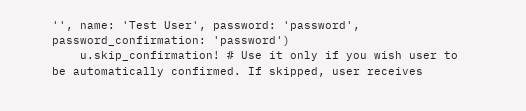'', name: 'Test User', password: 'password', password_confirmation: 'password')
    u.skip_confirmation! # Use it only if you wish user to be automatically confirmed. If skipped, user receives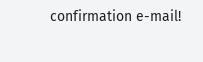confirmation e-mail!